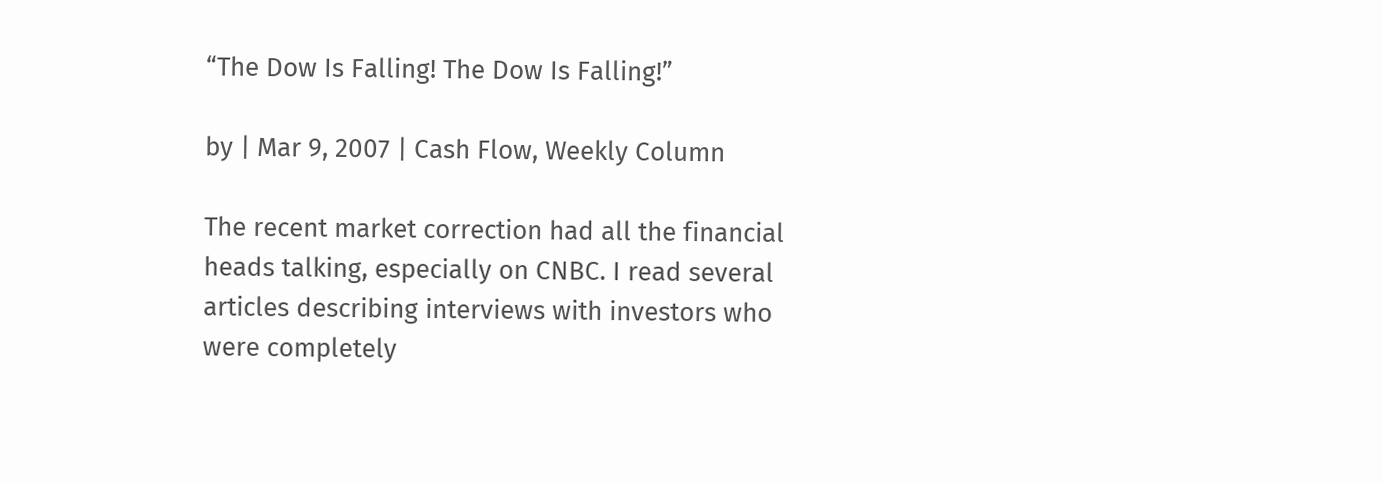“The Dow Is Falling! The Dow Is Falling!”

by | Mar 9, 2007 | Cash Flow, Weekly Column

The recent market correction had all the financial heads talking, especially on CNBC. I read several articles describing interviews with investors who were completely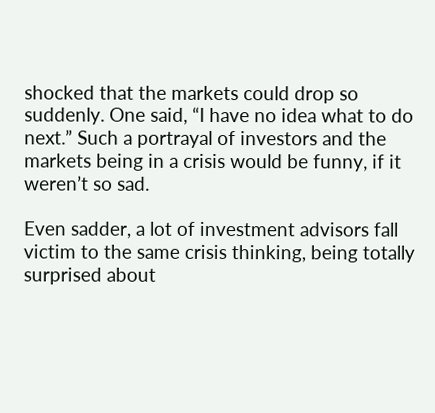shocked that the markets could drop so suddenly. One said, “I have no idea what to do next.” Such a portrayal of investors and the markets being in a crisis would be funny, if it weren’t so sad.

Even sadder, a lot of investment advisors fall victim to the same crisis thinking, being totally surprised about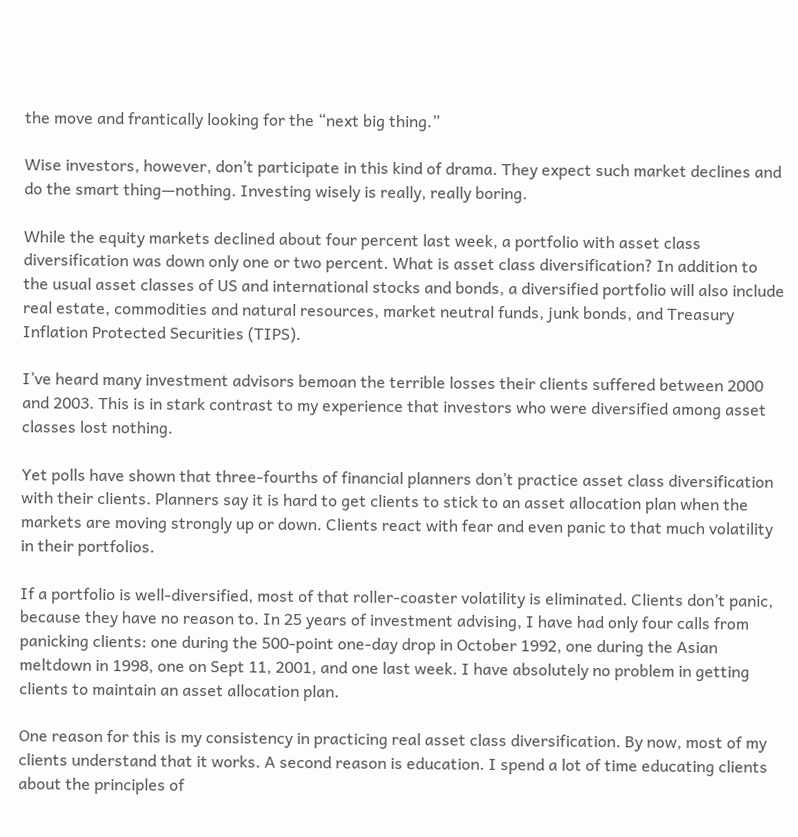the move and frantically looking for the “next big thing.”

Wise investors, however, don’t participate in this kind of drama. They expect such market declines and do the smart thing—nothing. Investing wisely is really, really boring.

While the equity markets declined about four percent last week, a portfolio with asset class diversification was down only one or two percent. What is asset class diversification? In addition to the usual asset classes of US and international stocks and bonds, a diversified portfolio will also include real estate, commodities and natural resources, market neutral funds, junk bonds, and Treasury Inflation Protected Securities (TIPS).

I’ve heard many investment advisors bemoan the terrible losses their clients suffered between 2000 and 2003. This is in stark contrast to my experience that investors who were diversified among asset classes lost nothing.

Yet polls have shown that three-fourths of financial planners don’t practice asset class diversification with their clients. Planners say it is hard to get clients to stick to an asset allocation plan when the markets are moving strongly up or down. Clients react with fear and even panic to that much volatility in their portfolios.

If a portfolio is well-diversified, most of that roller-coaster volatility is eliminated. Clients don’t panic, because they have no reason to. In 25 years of investment advising, I have had only four calls from panicking clients: one during the 500-point one-day drop in October 1992, one during the Asian meltdown in 1998, one on Sept 11, 2001, and one last week. I have absolutely no problem in getting clients to maintain an asset allocation plan.

One reason for this is my consistency in practicing real asset class diversification. By now, most of my clients understand that it works. A second reason is education. I spend a lot of time educating clients about the principles of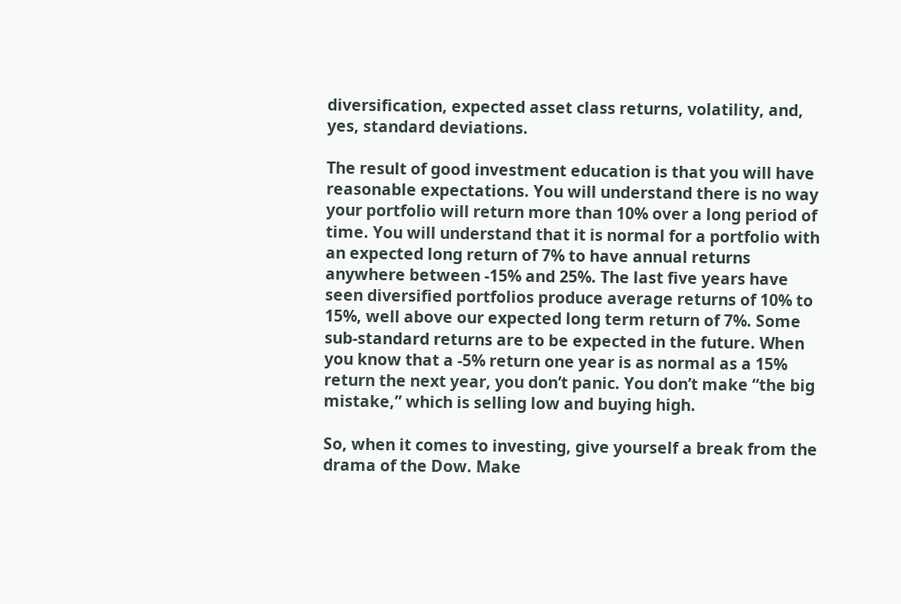diversification, expected asset class returns, volatility, and, yes, standard deviations.

The result of good investment education is that you will have reasonable expectations. You will understand there is no way your portfolio will return more than 10% over a long period of time. You will understand that it is normal for a portfolio with an expected long return of 7% to have annual returns anywhere between -15% and 25%. The last five years have seen diversified portfolios produce average returns of 10% to 15%, well above our expected long term return of 7%. Some sub-standard returns are to be expected in the future. When you know that a -5% return one year is as normal as a 15% return the next year, you don’t panic. You don’t make “the big mistake,” which is selling low and buying high.

So, when it comes to investing, give yourself a break from the drama of the Dow. Make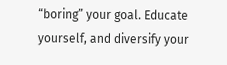“boring” your goal. Educate yourself, and diversify your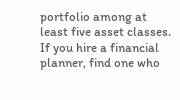portfolio among at least five asset classes. If you hire a financial planner, find one who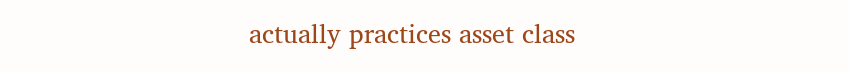actually practices asset class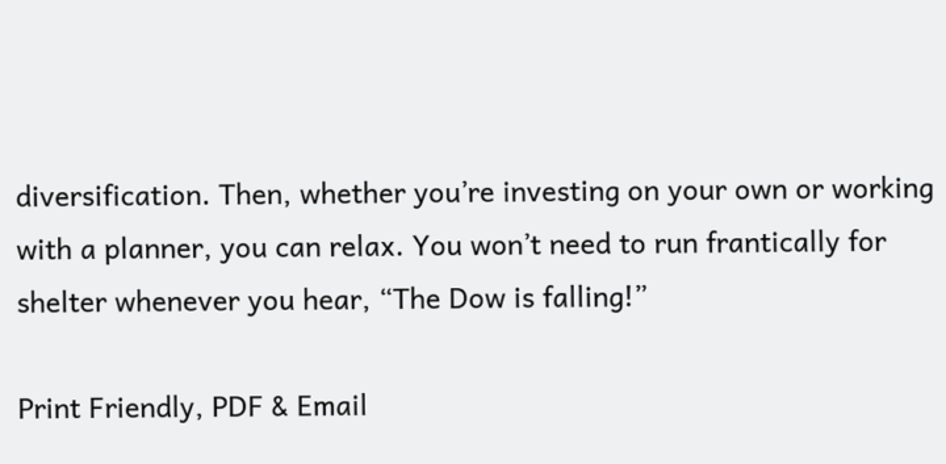diversification. Then, whether you’re investing on your own or working with a planner, you can relax. You won’t need to run frantically for shelter whenever you hear, “The Dow is falling!”

Print Friendly, PDF & Email